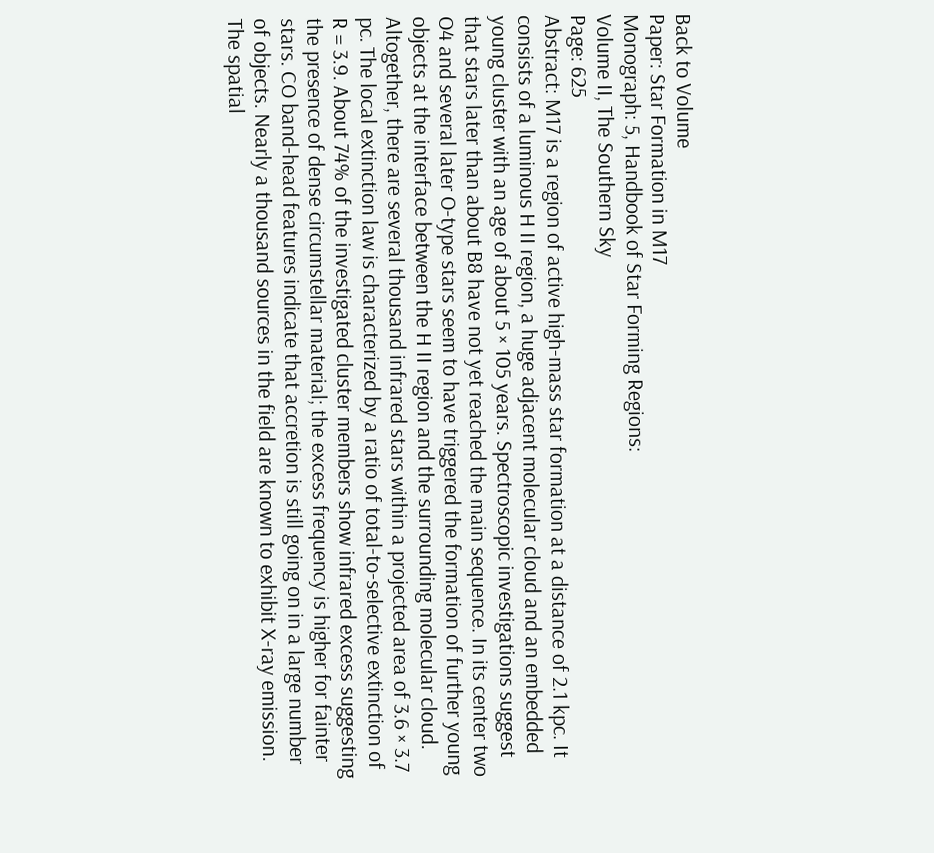Back to Volume
Paper: Star Formation in M17
Monograph: 5, Handbook of Star Forming Regions:
Volume II, The Southern Sky
Page: 625
Abstract: M17 is a region of active high-mass star formation at a distance of 2.1 kpc. It consists of a luminous H II region, a huge adjacent molecular cloud and an embedded young cluster with an age of about 5 × 105 years. Spectroscopic investigations suggest that stars later than about B8 have not yet reached the main sequence. In its center two O4 and several later O-type stars seem to have triggered the formation of further young objects at the interface between the H II region and the surrounding molecular cloud. Altogether, there are several thousand infrared stars within a projected area of 3.6 × 3.7 pc. The local extinction law is characterized by a ratio of total-to-selective extinction of R = 3.9. About 74% of the investigated cluster members show infrared excess suggesting the presence of dense circumstellar material; the excess frequency is higher for fainter stars. CO band-head features indicate that accretion is still going on in a large number of objects. Nearly a thousand sources in the field are known to exhibit X-ray emission. The spatial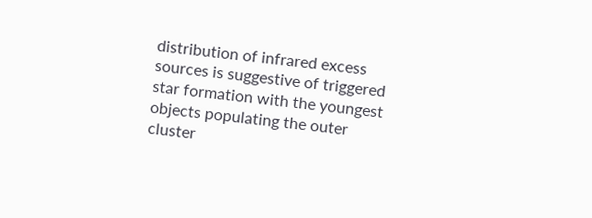distribution of infrared excess sources is suggestive of triggered star formation with the youngest objects populating the outer cluster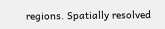regions. Spatially resolved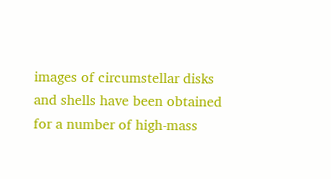images of circumstellar disks and shells have been obtained for a number of high-mass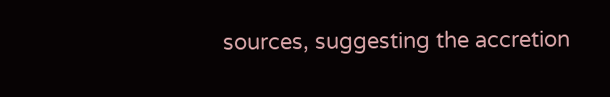sources, suggesting the accretion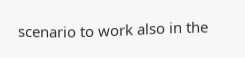scenario to work also in the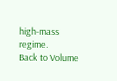high-mass regime.
Back to Volume